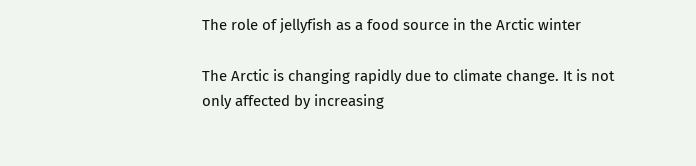The role of jellyfish as a food source in the Arctic winter

The Arctic is changing rapidly due to climate change. It is not only affected by increasing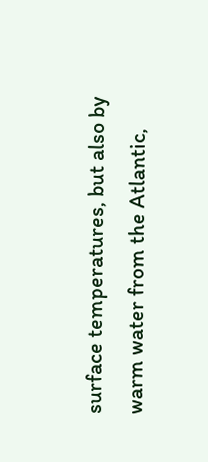surface temperatures, but also by warm water from the Atlantic,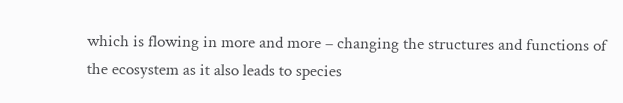which is flowing in more and more – changing the structures and functions of the ecosystem as it also leads to species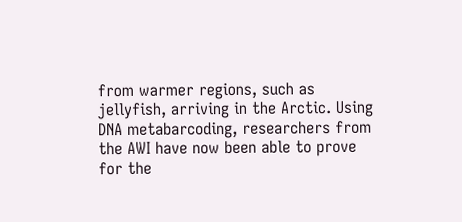from warmer regions, such as jellyfish, arriving in the Arctic. Using DNA metabarcoding, researchers from the AWI have now been able to prove for the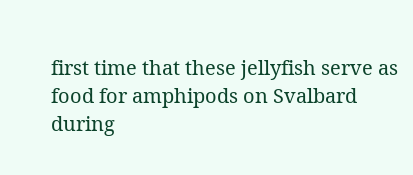first time that these jellyfish serve as food for amphipods on Svalbard during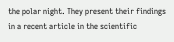the polar night. They present their findings in a recent article in the scientific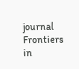journal Frontiers in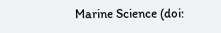Marine Science (doi: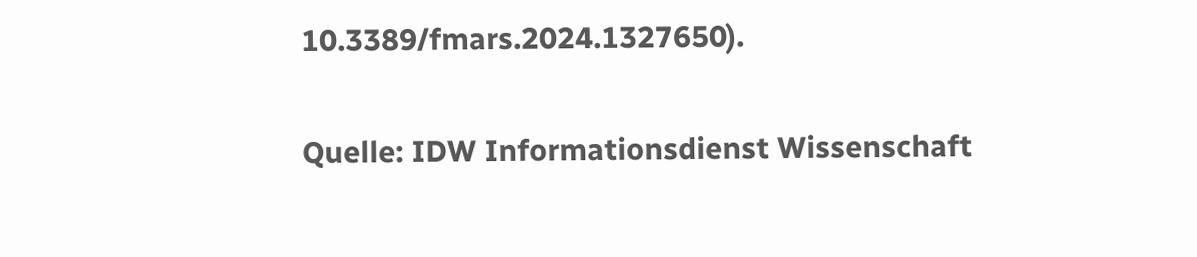10.3389/fmars.2024.1327650).

Quelle: IDW Informationsdienst Wissenschaft